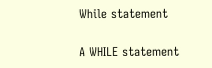While statement

A WHILE statement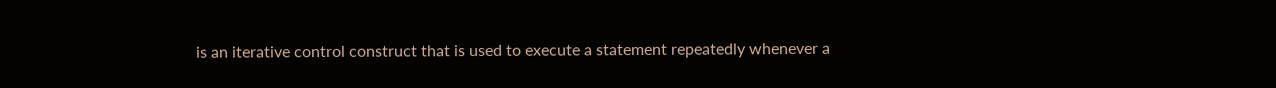is an iterative control construct that is used to execute a statement repeatedly whenever a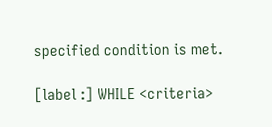specified condition is met.

[label :] WHILE <criteria>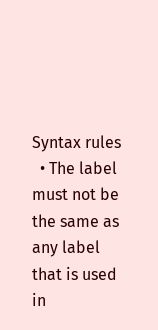Syntax rules
  • The label must not be the same as any label that is used in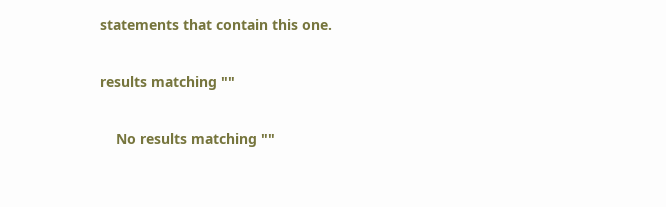statements that contain this one.

results matching ""

    No results matching ""